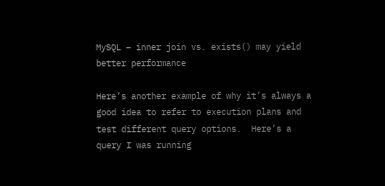MySQL – inner join vs. exists() may yield better performance

Here’s another example of why it’s always a good idea to refer to execution plans and test different query options.  Here’s a query I was running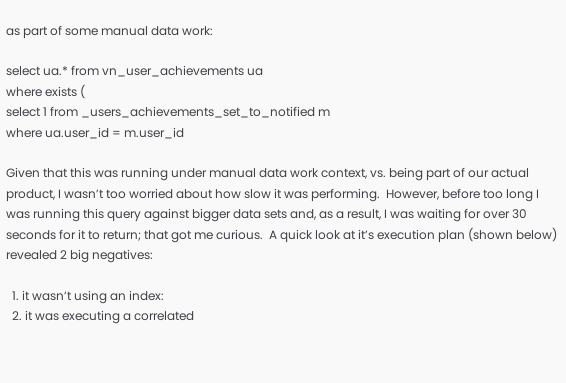as part of some manual data work:

select ua.* from vn_user_achievements ua
where exists (
select 1 from _users_achievements_set_to_notified m
where ua.user_id = m.user_id

Given that this was running under manual data work context, vs. being part of our actual product, I wasn’t too worried about how slow it was performing.  However, before too long I was running this query against bigger data sets and, as a result, I was waiting for over 30 seconds for it to return; that got me curious.  A quick look at it’s execution plan (shown below) revealed 2 big negatives:

  1. it wasn’t using an index:
  2. it was executing a correlated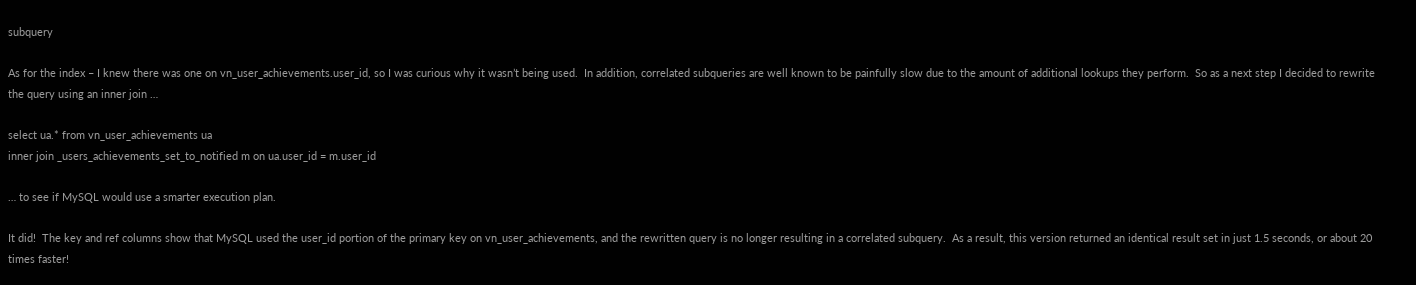subquery

As for the index – I knew there was one on vn_user_achievements.user_id, so I was curious why it wasn’t being used.  In addition, correlated subqueries are well known to be painfully slow due to the amount of additional lookups they perform.  So as a next step I decided to rewrite the query using an inner join …

select ua.* from vn_user_achievements ua
inner join _users_achievements_set_to_notified m on ua.user_id = m.user_id

… to see if MySQL would use a smarter execution plan.

It did!  The key and ref columns show that MySQL used the user_id portion of the primary key on vn_user_achievements, and the rewritten query is no longer resulting in a correlated subquery.  As a result, this version returned an identical result set in just 1.5 seconds, or about 20 times faster!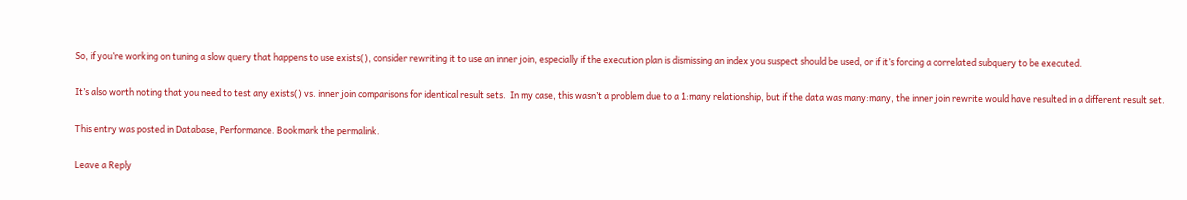So, if you’re working on tuning a slow query that happens to use exists(), consider rewriting it to use an inner join, especially if the execution plan is dismissing an index you suspect should be used, or if it’s forcing a correlated subquery to be executed.

It’s also worth noting that you need to test any exists() vs. inner join comparisons for identical result sets.  In my case, this wasn’t a problem due to a 1:many relationship, but if the data was many:many, the inner join rewrite would have resulted in a different result set.

This entry was posted in Database, Performance. Bookmark the permalink.

Leave a Reply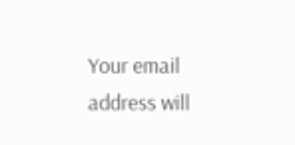Your email address will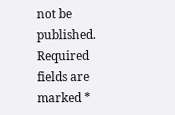not be published. Required fields are marked *